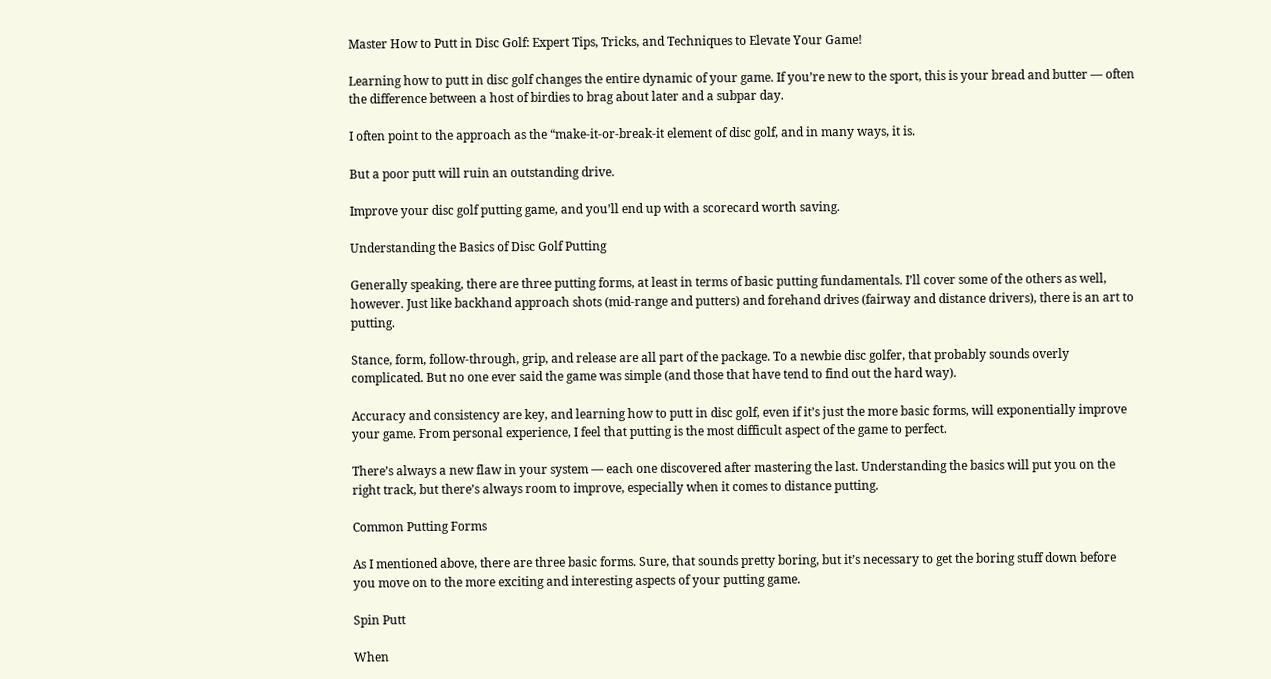Master How to Putt in Disc Golf: Expert Tips, Tricks, and Techniques to Elevate Your Game!

Learning how to putt in disc golf changes the entire dynamic of your game. If you’re new to the sport, this is your bread and butter — often the difference between a host of birdies to brag about later and a subpar day.

I often point to the approach as the “make-it-or-break-it element of disc golf, and in many ways, it is.

But a poor putt will ruin an outstanding drive.

Improve your disc golf putting game, and you’ll end up with a scorecard worth saving.

Understanding the Basics of Disc Golf Putting

Generally speaking, there are three putting forms, at least in terms of basic putting fundamentals. I’ll cover some of the others as well, however. Just like backhand approach shots (mid-range and putters) and forehand drives (fairway and distance drivers), there is an art to putting.

Stance, form, follow-through, grip, and release are all part of the package. To a newbie disc golfer, that probably sounds overly complicated. But no one ever said the game was simple (and those that have tend to find out the hard way).

Accuracy and consistency are key, and learning how to putt in disc golf, even if it’s just the more basic forms, will exponentially improve your game. From personal experience, I feel that putting is the most difficult aspect of the game to perfect.

There’s always a new flaw in your system — each one discovered after mastering the last. Understanding the basics will put you on the right track, but there’s always room to improve, especially when it comes to distance putting.

Common Putting Forms

As I mentioned above, there are three basic forms. Sure, that sounds pretty boring, but it’s necessary to get the boring stuff down before you move on to the more exciting and interesting aspects of your putting game.

Spin Putt

When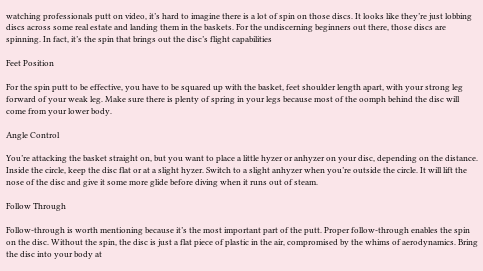watching professionals putt on video, it’s hard to imagine there is a lot of spin on those discs. It looks like they’re just lobbing discs across some real estate and landing them in the baskets. For the undiscerning beginners out there, those discs are spinning. In fact, it’s the spin that brings out the disc’s flight capabilities

Feet Position

For the spin putt to be effective, you have to be squared up with the basket, feet shoulder length apart, with your strong leg forward of your weak leg. Make sure there is plenty of spring in your legs because most of the oomph behind the disc will come from your lower body.

Angle Control

You’re attacking the basket straight on, but you want to place a little hyzer or anhyzer on your disc, depending on the distance. Inside the circle, keep the disc flat or at a slight hyzer. Switch to a slight anhyzer when you’re outside the circle. It will lift the nose of the disc and give it some more glide before diving when it runs out of steam.

Follow Through

Follow-through is worth mentioning because it’s the most important part of the putt. Proper follow-through enables the spin on the disc. Without the spin, the disc is just a flat piece of plastic in the air, compromised by the whims of aerodynamics. Bring the disc into your body at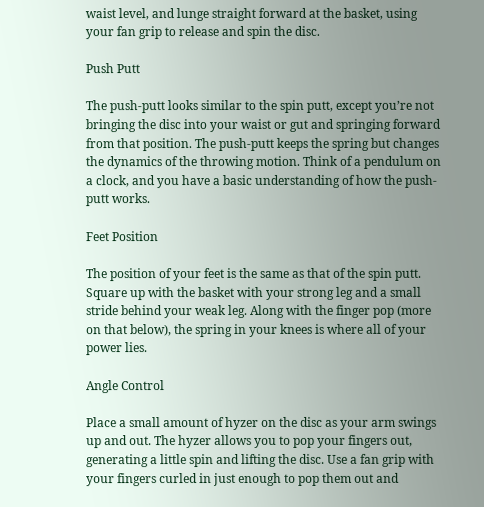waist level, and lunge straight forward at the basket, using your fan grip to release and spin the disc.

Push Putt

The push-putt looks similar to the spin putt, except you’re not bringing the disc into your waist or gut and springing forward from that position. The push-putt keeps the spring but changes the dynamics of the throwing motion. Think of a pendulum on a clock, and you have a basic understanding of how the push-putt works.

Feet Position

The position of your feet is the same as that of the spin putt. Square up with the basket with your strong leg and a small stride behind your weak leg. Along with the finger pop (more on that below), the spring in your knees is where all of your power lies.

Angle Control

Place a small amount of hyzer on the disc as your arm swings up and out. The hyzer allows you to pop your fingers out, generating a little spin and lifting the disc. Use a fan grip with your fingers curled in just enough to pop them out and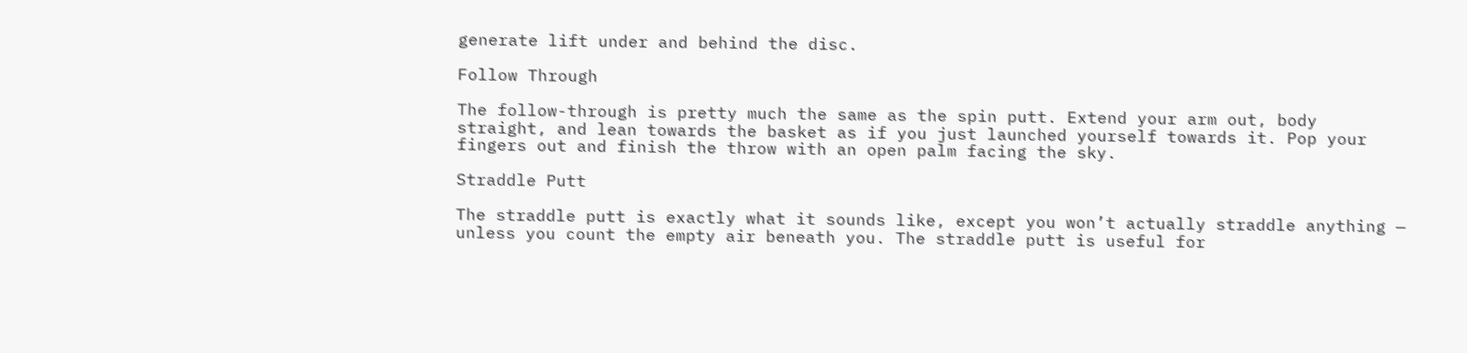generate lift under and behind the disc.

Follow Through

The follow-through is pretty much the same as the spin putt. Extend your arm out, body straight, and lean towards the basket as if you just launched yourself towards it. Pop your fingers out and finish the throw with an open palm facing the sky.

Straddle Putt

The straddle putt is exactly what it sounds like, except you won’t actually straddle anything — unless you count the empty air beneath you. The straddle putt is useful for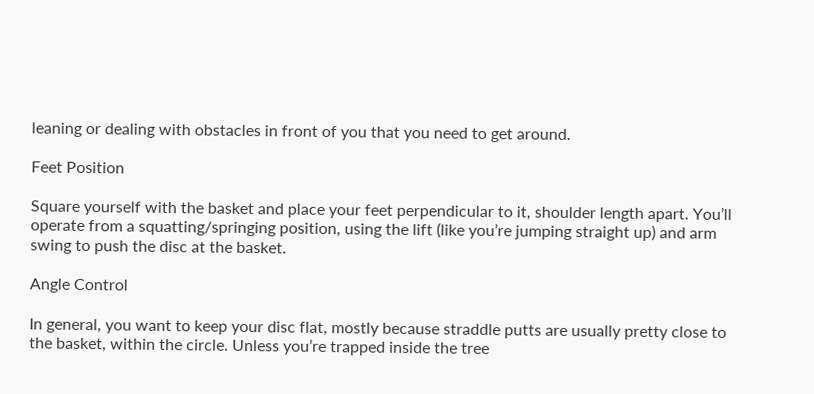leaning or dealing with obstacles in front of you that you need to get around.

Feet Position

Square yourself with the basket and place your feet perpendicular to it, shoulder length apart. You’ll operate from a squatting/springing position, using the lift (like you’re jumping straight up) and arm swing to push the disc at the basket.

Angle Control

In general, you want to keep your disc flat, mostly because straddle putts are usually pretty close to the basket, within the circle. Unless you’re trapped inside the tree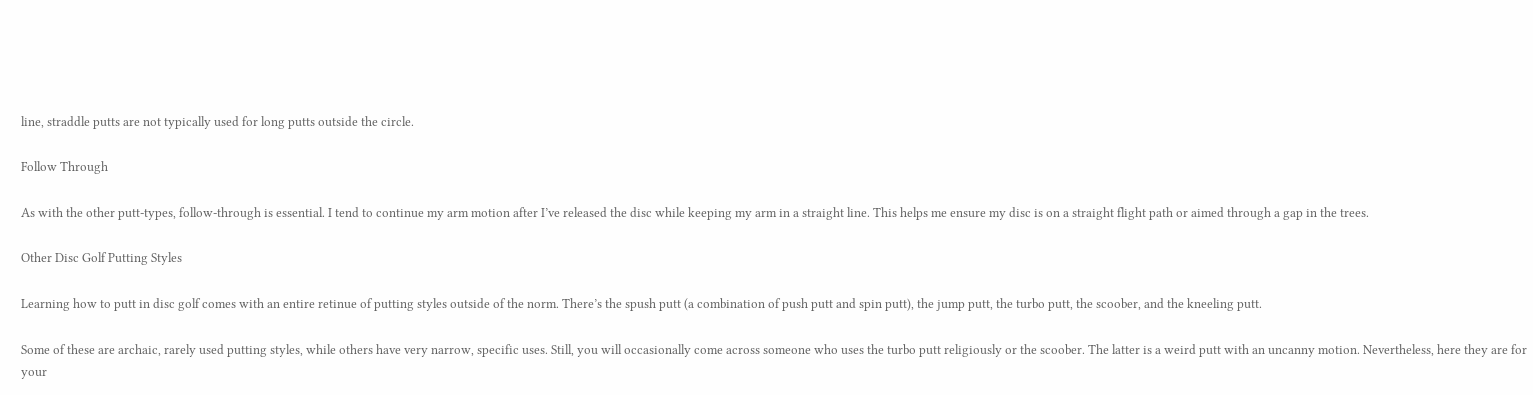line, straddle putts are not typically used for long putts outside the circle.

Follow Through

As with the other putt-types, follow-through is essential. I tend to continue my arm motion after I’ve released the disc while keeping my arm in a straight line. This helps me ensure my disc is on a straight flight path or aimed through a gap in the trees.

Other Disc Golf Putting Styles

Learning how to putt in disc golf comes with an entire retinue of putting styles outside of the norm. There’s the spush putt (a combination of push putt and spin putt), the jump putt, the turbo putt, the scoober, and the kneeling putt.

Some of these are archaic, rarely used putting styles, while others have very narrow, specific uses. Still, you will occasionally come across someone who uses the turbo putt religiously or the scoober. The latter is a weird putt with an uncanny motion. Nevertheless, here they are for your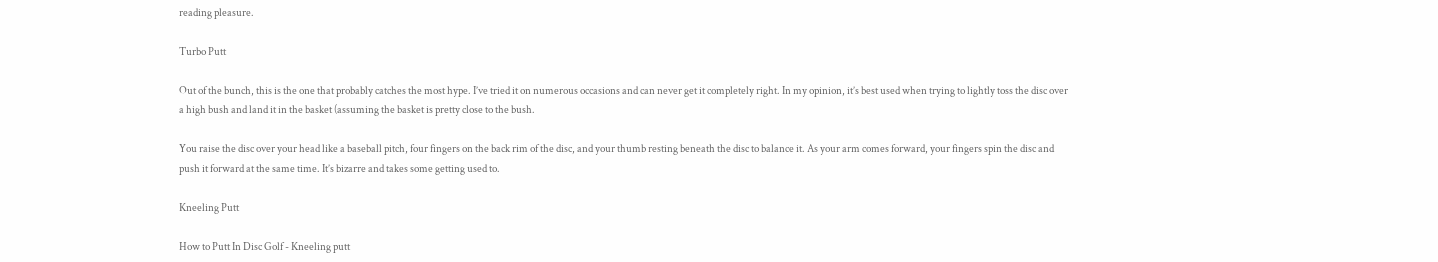reading pleasure.

Turbo Putt

Out of the bunch, this is the one that probably catches the most hype. I’ve tried it on numerous occasions and can never get it completely right. In my opinion, it’s best used when trying to lightly toss the disc over a high bush and land it in the basket (assuming the basket is pretty close to the bush.

You raise the disc over your head like a baseball pitch, four fingers on the back rim of the disc, and your thumb resting beneath the disc to balance it. As your arm comes forward, your fingers spin the disc and push it forward at the same time. It’s bizarre and takes some getting used to.

Kneeling Putt

How to Putt In Disc Golf - Kneeling putt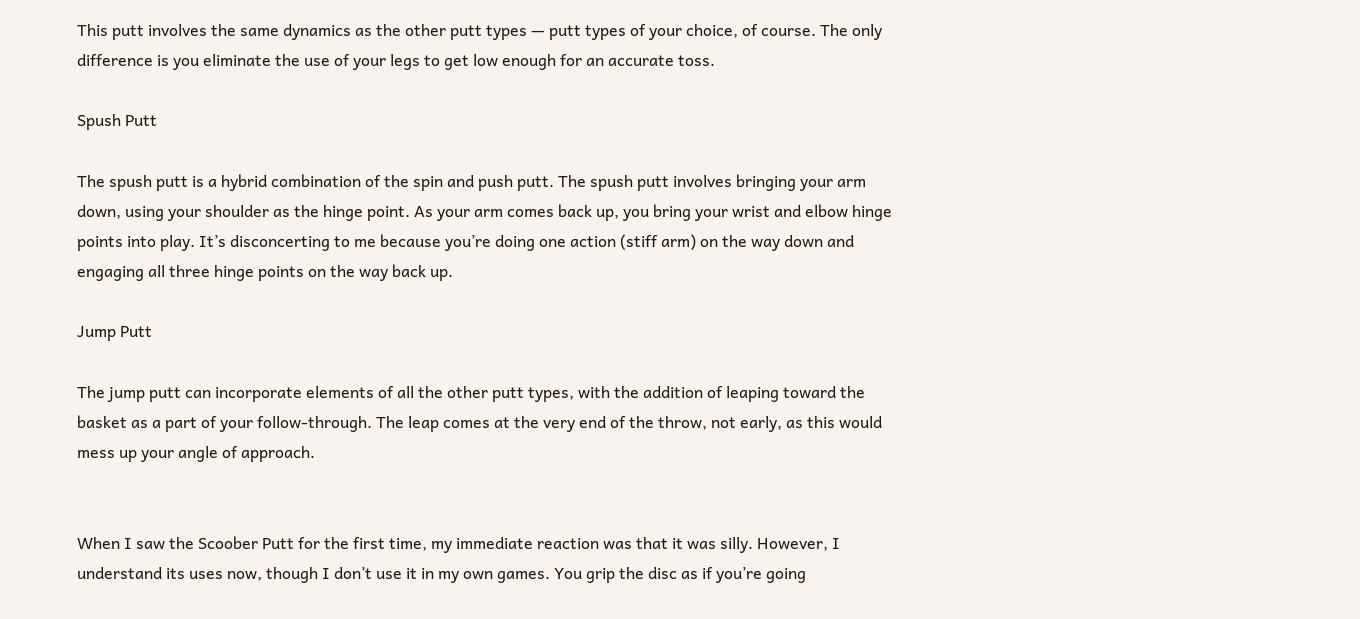This putt involves the same dynamics as the other putt types — putt types of your choice, of course. The only difference is you eliminate the use of your legs to get low enough for an accurate toss.

Spush Putt

The spush putt is a hybrid combination of the spin and push putt. The spush putt involves bringing your arm down, using your shoulder as the hinge point. As your arm comes back up, you bring your wrist and elbow hinge points into play. It’s disconcerting to me because you’re doing one action (stiff arm) on the way down and engaging all three hinge points on the way back up.

Jump Putt

The jump putt can incorporate elements of all the other putt types, with the addition of leaping toward the basket as a part of your follow-through. The leap comes at the very end of the throw, not early, as this would mess up your angle of approach.


When I saw the Scoober Putt for the first time, my immediate reaction was that it was silly. However, I understand its uses now, though I don’t use it in my own games. You grip the disc as if you’re going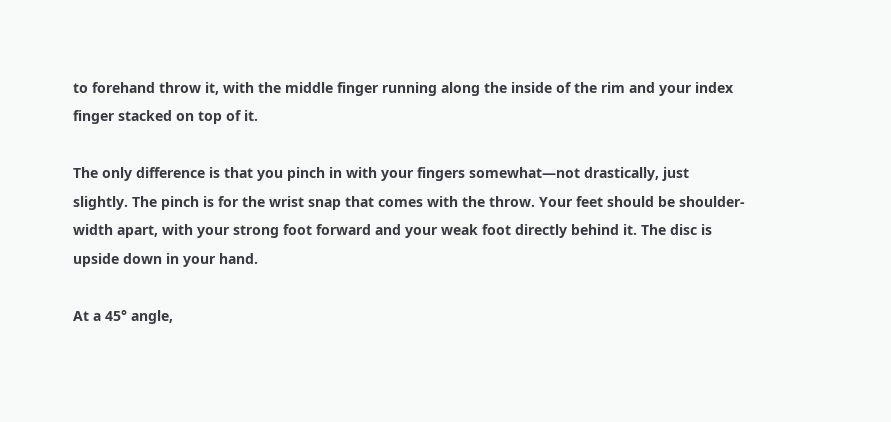to forehand throw it, with the middle finger running along the inside of the rim and your index finger stacked on top of it.

The only difference is that you pinch in with your fingers somewhat—not drastically, just slightly. The pinch is for the wrist snap that comes with the throw. Your feet should be shoulder-width apart, with your strong foot forward and your weak foot directly behind it. The disc is upside down in your hand.

At a 45° angle,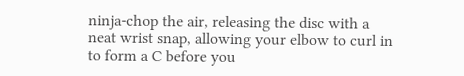ninja-chop the air, releasing the disc with a neat wrist snap, allowing your elbow to curl in to form a C before you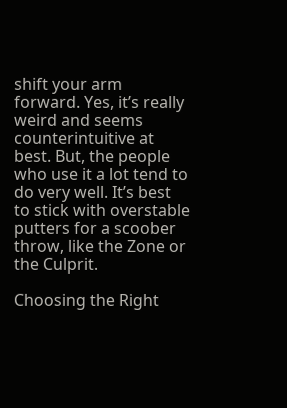shift your arm forward. Yes, it’s really weird and seems counterintuitive at best. But, the people who use it a lot tend to do very well. It’s best to stick with overstable putters for a scoober throw, like the Zone or the Culprit.

Choosing the Right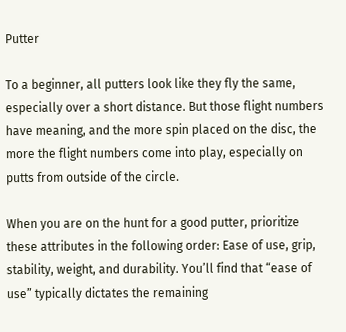Putter

To a beginner, all putters look like they fly the same, especially over a short distance. But those flight numbers have meaning, and the more spin placed on the disc, the more the flight numbers come into play, especially on putts from outside of the circle.

When you are on the hunt for a good putter, prioritize these attributes in the following order: Ease of use, grip, stability, weight, and durability. You’ll find that “ease of use” typically dictates the remaining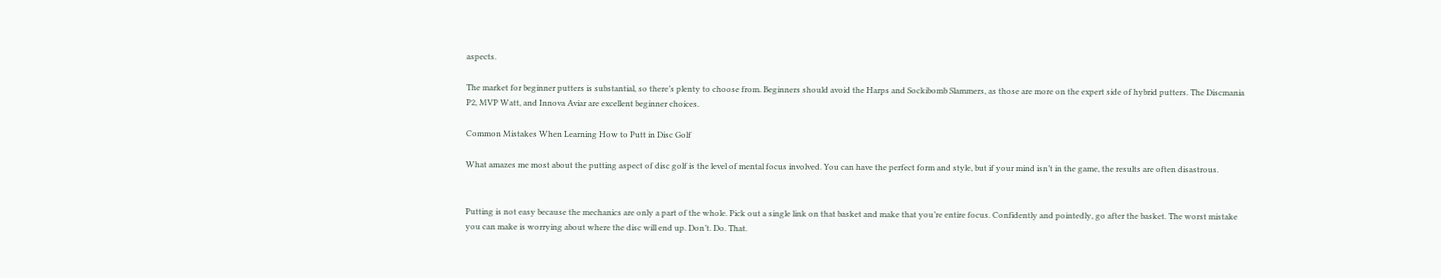aspects.

The market for beginner putters is substantial, so there’s plenty to choose from. Beginners should avoid the Harps and Sockibomb Slammers, as those are more on the expert side of hybrid putters. The Discmania P2, MVP Watt, and Innova Aviar are excellent beginner choices.

Common Mistakes When Learning How to Putt in Disc Golf

What amazes me most about the putting aspect of disc golf is the level of mental focus involved. You can have the perfect form and style, but if your mind isn’t in the game, the results are often disastrous.


Putting is not easy because the mechanics are only a part of the whole. Pick out a single link on that basket and make that you’re entire focus. Confidently and pointedly, go after the basket. The worst mistake you can make is worrying about where the disc will end up. Don’t. Do. That.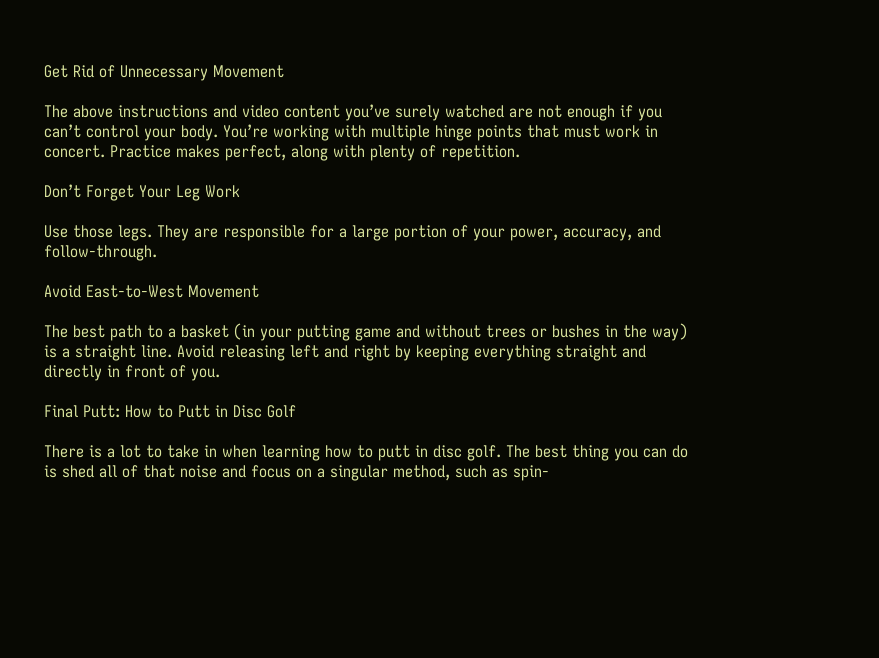Get Rid of Unnecessary Movement

The above instructions and video content you’ve surely watched are not enough if you can’t control your body. You’re working with multiple hinge points that must work in concert. Practice makes perfect, along with plenty of repetition.

Don’t Forget Your Leg Work

Use those legs. They are responsible for a large portion of your power, accuracy, and follow-through.

Avoid East-to-West Movement

The best path to a basket (in your putting game and without trees or bushes in the way) is a straight line. Avoid releasing left and right by keeping everything straight and directly in front of you.

Final Putt: How to Putt in Disc Golf

There is a lot to take in when learning how to putt in disc golf. The best thing you can do is shed all of that noise and focus on a singular method, such as spin-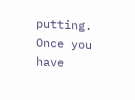putting. Once you have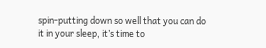spin-putting down so well that you can do it in your sleep, it’s time to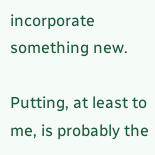incorporate something new.

Putting, at least to me, is probably the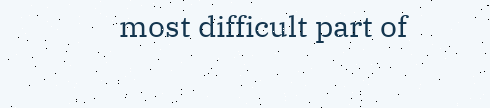most difficult part of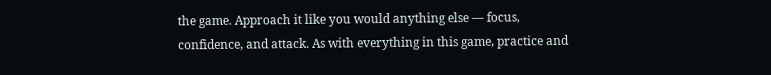the game. Approach it like you would anything else — focus, confidence, and attack. As with everything in this game, practice and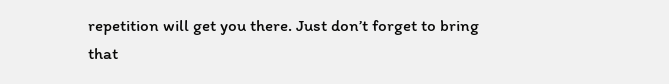repetition will get you there. Just don’t forget to bring that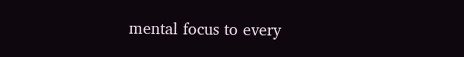mental focus to every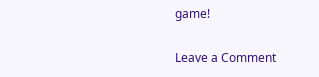game!

Leave a Comment